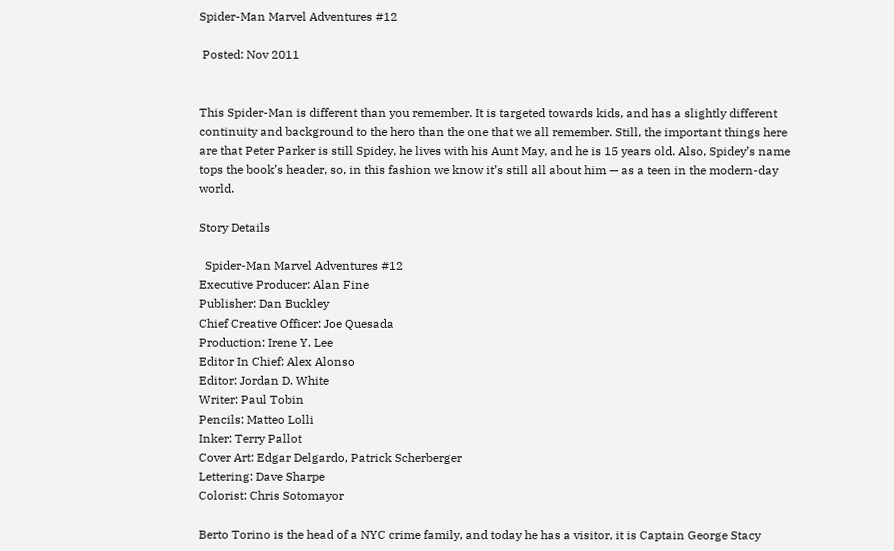Spider-Man Marvel Adventures #12

 Posted: Nov 2011


This Spider-Man is different than you remember. It is targeted towards kids, and has a slightly different continuity and background to the hero than the one that we all remember. Still, the important things here are that Peter Parker is still Spidey, he lives with his Aunt May, and he is 15 years old. Also, Spidey’s name tops the book’s header, so, in this fashion we know it’s still all about him — as a teen in the modern-day world.

Story Details

  Spider-Man Marvel Adventures #12
Executive Producer: Alan Fine
Publisher: Dan Buckley
Chief Creative Officer: Joe Quesada
Production: Irene Y. Lee
Editor In Chief: Alex Alonso
Editor: Jordan D. White
Writer: Paul Tobin
Pencils: Matteo Lolli
Inker: Terry Pallot
Cover Art: Edgar Delgardo, Patrick Scherberger
Lettering: Dave Sharpe
Colorist: Chris Sotomayor

Berto Torino is the head of a NYC crime family, and today he has a visitor, it is Captain George Stacy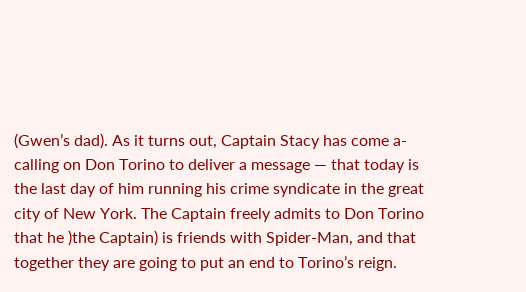(Gwen’s dad). As it turns out, Captain Stacy has come a-calling on Don Torino to deliver a message — that today is the last day of him running his crime syndicate in the great city of New York. The Captain freely admits to Don Torino that he )the Captain) is friends with Spider-Man, and that together they are going to put an end to Torino’s reign.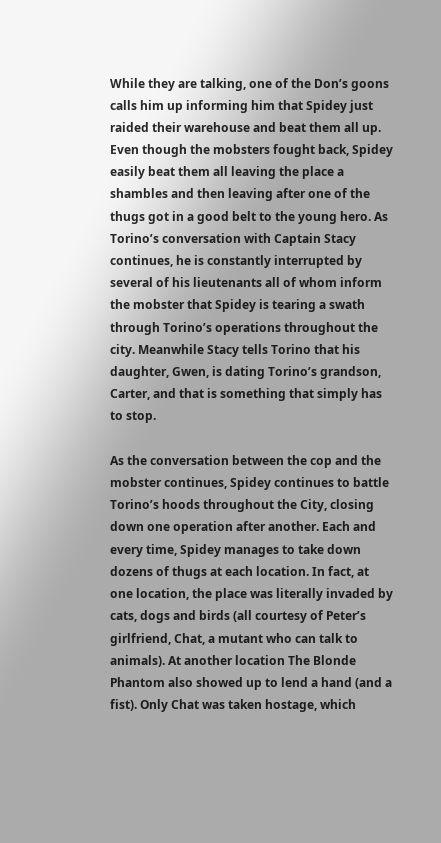While they are talking, one of the Don’s goons calls him up informing him that Spidey just raided their warehouse and beat them all up. Even though the mobsters fought back, Spidey easily beat them all leaving the place a shambles and then leaving after one of the thugs got in a good belt to the young hero. As Torino’s conversation with Captain Stacy continues, he is constantly interrupted by several of his lieutenants all of whom inform the mobster that Spidey is tearing a swath through Torino’s operations throughout the city. Meanwhile Stacy tells Torino that his daughter, Gwen, is dating Torino’s grandson, Carter, and that is something that simply has to stop.

As the conversation between the cop and the mobster continues, Spidey continues to battle Torino’s hoods throughout the City, closing down one operation after another. Each and every time, Spidey manages to take down dozens of thugs at each location. In fact, at one location, the place was literally invaded by cats, dogs and birds (all courtesy of Peter’s girlfriend, Chat, a mutant who can talk to animals). At another location The Blonde Phantom also showed up to lend a hand (and a fist). Only Chat was taken hostage, which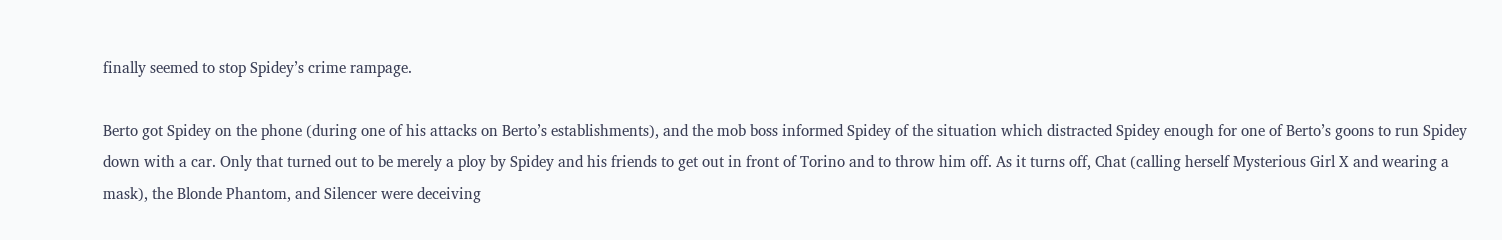finally seemed to stop Spidey’s crime rampage.

Berto got Spidey on the phone (during one of his attacks on Berto’s establishments), and the mob boss informed Spidey of the situation which distracted Spidey enough for one of Berto’s goons to run Spidey down with a car. Only that turned out to be merely a ploy by Spidey and his friends to get out in front of Torino and to throw him off. As it turns off, Chat (calling herself Mysterious Girl X and wearing a mask), the Blonde Phantom, and Silencer were deceiving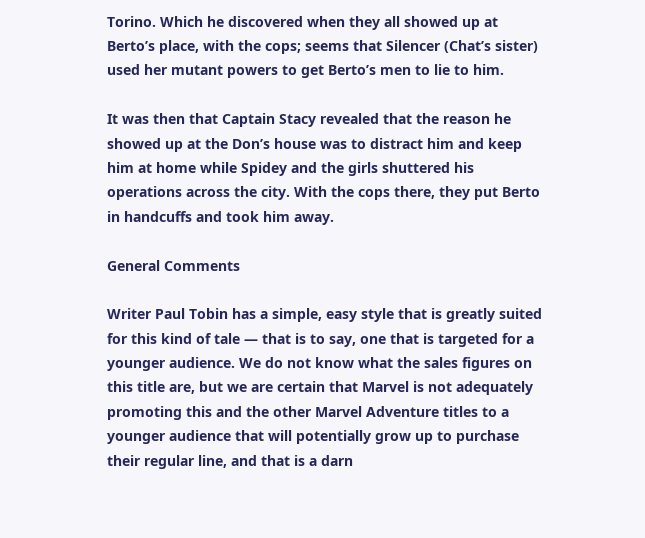Torino. Which he discovered when they all showed up at Berto’s place, with the cops; seems that Silencer (Chat’s sister) used her mutant powers to get Berto’s men to lie to him.

It was then that Captain Stacy revealed that the reason he showed up at the Don’s house was to distract him and keep him at home while Spidey and the girls shuttered his operations across the city. With the cops there, they put Berto in handcuffs and took him away.

General Comments

Writer Paul Tobin has a simple, easy style that is greatly suited for this kind of tale — that is to say, one that is targeted for a younger audience. We do not know what the sales figures on this title are, but we are certain that Marvel is not adequately promoting this and the other Marvel Adventure titles to a younger audience that will potentially grow up to purchase their regular line, and that is a darn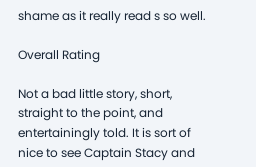shame as it really read s so well.

Overall Rating

Not a bad little story, short, straight to the point, and entertainingly told. It is sort of nice to see Captain Stacy and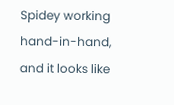Spidey working hand-in-hand, and it looks like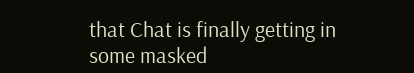that Chat is finally getting in some masked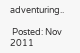adventuring..

 Posted: Nov 2011